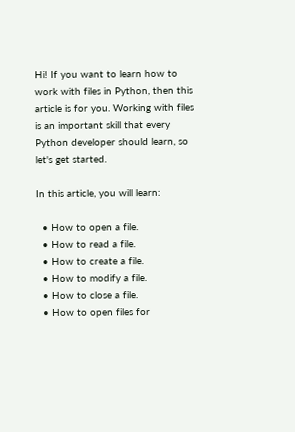Hi! If you want to learn how to work with files in Python, then this article is for you. Working with files is an important skill that every Python developer should learn, so let's get started.

In this article, you will learn:

  • How to open a file.
  • How to read a file.
  • How to create a file.
  • How to modify a file.
  • How to close a file.
  • How to open files for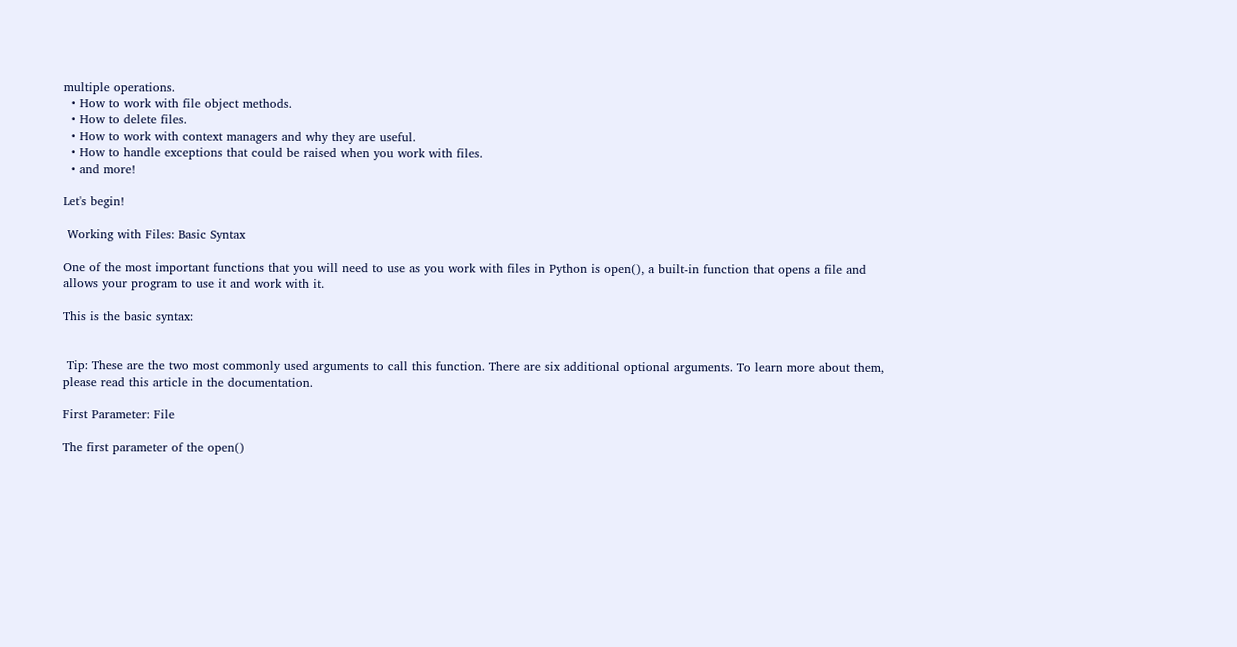multiple operations.
  • How to work with file object methods.
  • How to delete files.
  • How to work with context managers and why they are useful.
  • How to handle exceptions that could be raised when you work with files.
  • and more!

Let's begin!

 Working with Files: Basic Syntax

One of the most important functions that you will need to use as you work with files in Python is open(), a built-in function that opens a file and allows your program to use it and work with it.

This is the basic syntax:


 Tip: These are the two most commonly used arguments to call this function. There are six additional optional arguments. To learn more about them, please read this article in the documentation.

First Parameter: File

The first parameter of the open()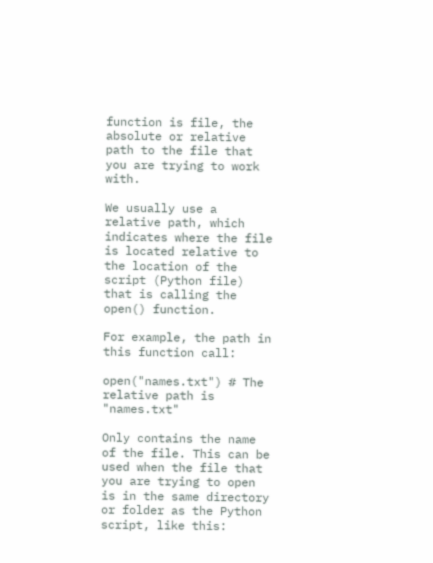function is file, the absolute or relative path to the file that you are trying to work with.

We usually use a relative path, which indicates where the file is located relative to the location of the script (Python file) that is calling the open() function.

For example, the path in this function call:

open("names.txt") # The relative path is "names.txt"

Only contains the name of the file. This can be used when the file that you are trying to open is in the same directory or folder as the Python script, like this: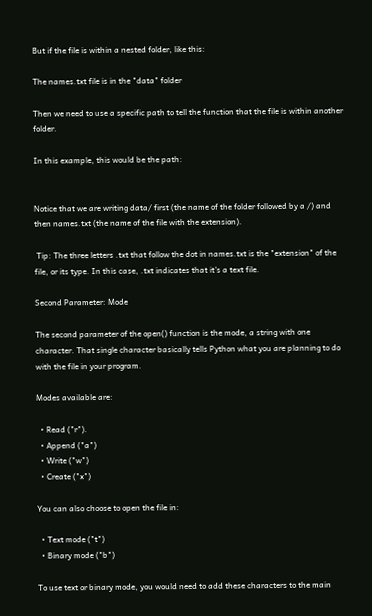But if the file is within a nested folder, like this:

The names.txt file is in the "data" folder

Then we need to use a specific path to tell the function that the file is within another folder.

In this example, this would be the path:


Notice that we are writing data/ first (the name of the folder followed by a /) and then names.txt (the name of the file with the extension).

 Tip: The three letters .txt that follow the dot in names.txt is the "extension" of the file, or its type. In this case, .txt indicates that it's a text file.

Second Parameter: Mode

The second parameter of the open() function is the mode, a string with one character. That single character basically tells Python what you are planning to do with the file in your program.

Modes available are:

  • Read ("r").
  • Append ("a")
  • Write ("w")
  • Create ("x")

You can also choose to open the file in:

  • Text mode ("t")
  • Binary mode ("b")

To use text or binary mode, you would need to add these characters to the main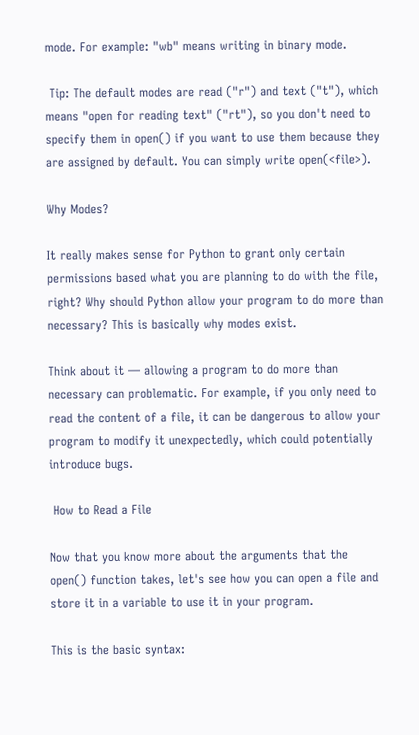mode. For example: "wb" means writing in binary mode.

 Tip: The default modes are read ("r") and text ("t"), which means "open for reading text" ("rt"), so you don't need to specify them in open() if you want to use them because they are assigned by default. You can simply write open(<file>).

Why Modes?

It really makes sense for Python to grant only certain permissions based what you are planning to do with the file, right? Why should Python allow your program to do more than necessary? This is basically why modes exist.

Think about it — allowing a program to do more than necessary can problematic. For example, if you only need to read the content of a file, it can be dangerous to allow your program to modify it unexpectedly, which could potentially introduce bugs.

 How to Read a File

Now that you know more about the arguments that the open() function takes, let's see how you can open a file and store it in a variable to use it in your program.

This is the basic syntax: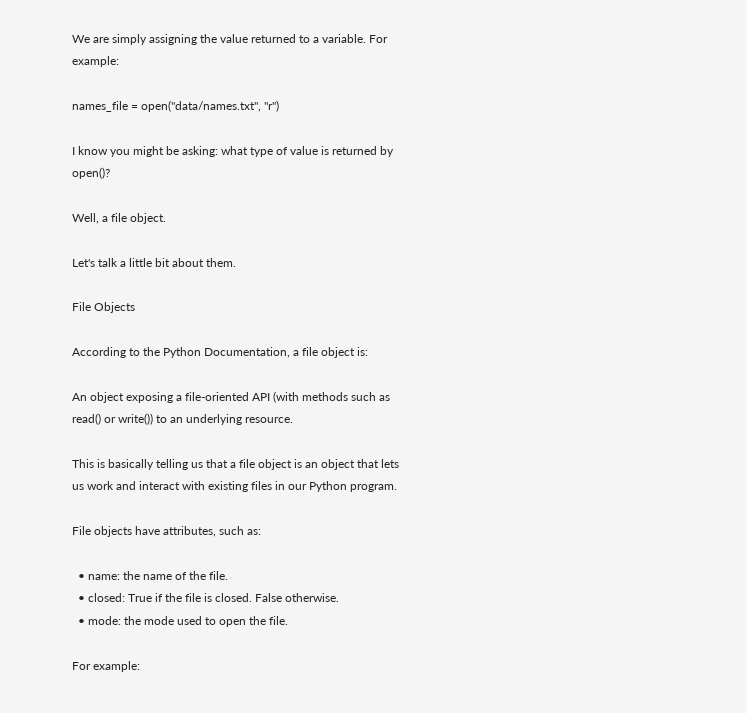We are simply assigning the value returned to a variable. For example:

names_file = open("data/names.txt", "r")

I know you might be asking: what type of value is returned by open()?

Well, a file object.

Let's talk a little bit about them.

File Objects

According to the Python Documentation, a file object is:

An object exposing a file-oriented API (with methods such as read() or write()) to an underlying resource.

This is basically telling us that a file object is an object that lets us work and interact with existing files in our Python program.

File objects have attributes, such as:

  • name: the name of the file.
  • closed: True if the file is closed. False otherwise.
  • mode: the mode used to open the file.

For example: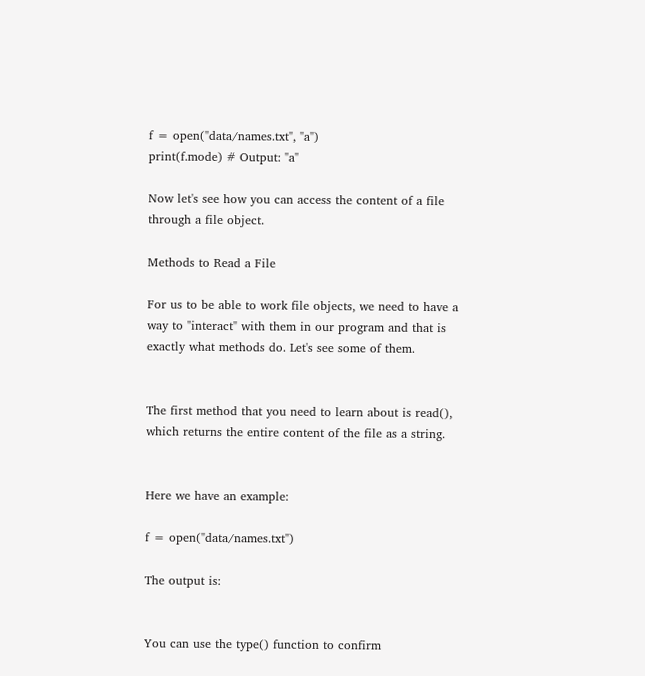f = open("data/names.txt", "a")
print(f.mode) # Output: "a"

Now let's see how you can access the content of a file through a file object.

Methods to Read a File

For us to be able to work file objects, we need to have a way to "interact" with them in our program and that is exactly what methods do. Let's see some of them.


The first method that you need to learn about is read(), which returns the entire content of the file as a string.


Here we have an example:

f = open("data/names.txt")

The output is:


You can use the type() function to confirm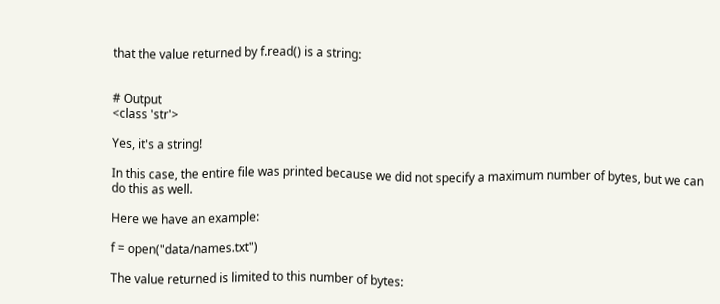that the value returned by f.read() is a string:


# Output
<class 'str'>

Yes, it's a string!

In this case, the entire file was printed because we did not specify a maximum number of bytes, but we can do this as well.

Here we have an example:

f = open("data/names.txt")

The value returned is limited to this number of bytes: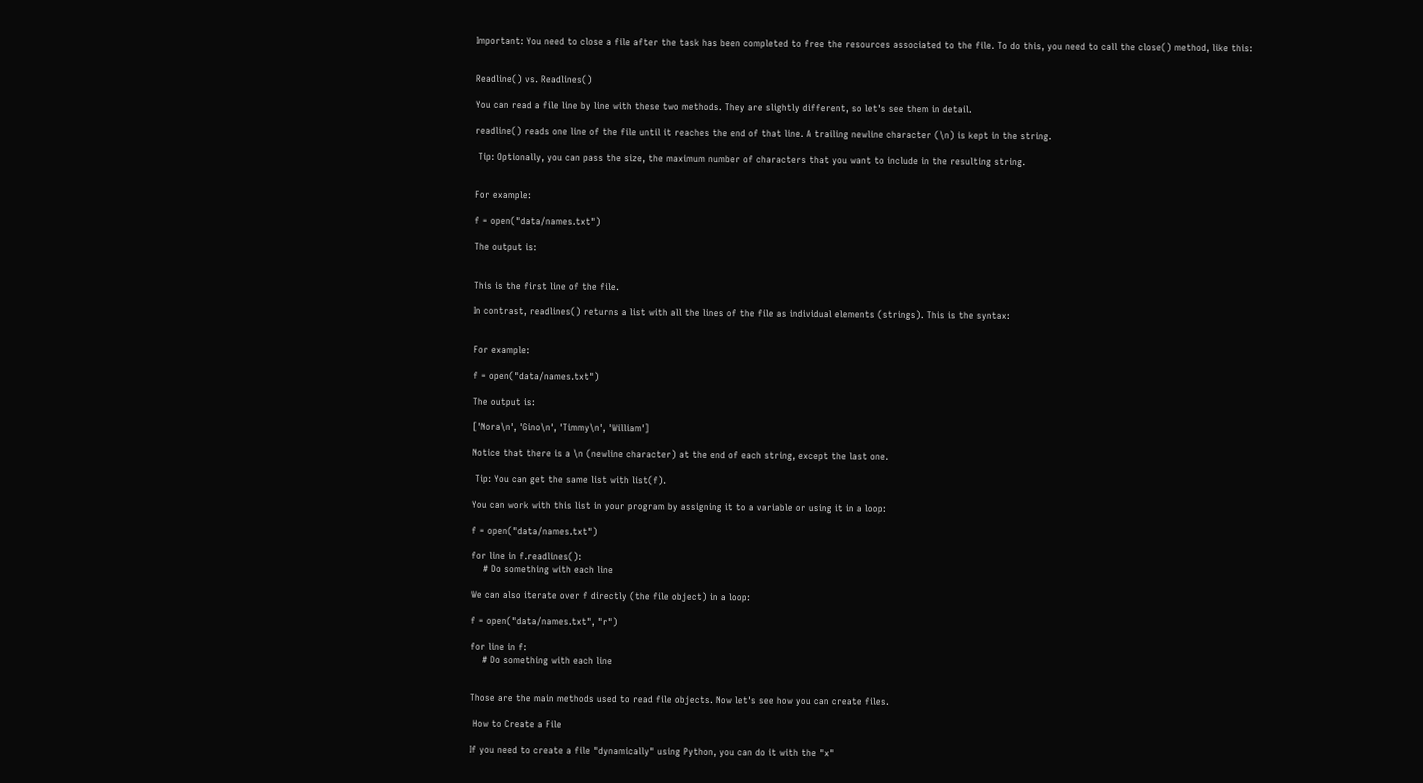Important: You need to close a file after the task has been completed to free the resources associated to the file. To do this, you need to call the close() method, like this:


Readline() vs. Readlines()

You can read a file line by line with these two methods. They are slightly different, so let's see them in detail.

readline() reads one line of the file until it reaches the end of that line. A trailing newline character (\n) is kept in the string.

 Tip: Optionally, you can pass the size, the maximum number of characters that you want to include in the resulting string.


For example:

f = open("data/names.txt")

The output is:


This is the first line of the file.

In contrast, readlines() returns a list with all the lines of the file as individual elements (strings). This is the syntax:


For example:

f = open("data/names.txt")

The output is:

['Nora\n', 'Gino\n', 'Timmy\n', 'William']

Notice that there is a \n (newline character) at the end of each string, except the last one.

 Tip: You can get the same list with list(f).

You can work with this list in your program by assigning it to a variable or using it in a loop:

f = open("data/names.txt")

for line in f.readlines():
    # Do something with each line

We can also iterate over f directly (the file object) in a loop:

f = open("data/names.txt", "r")

for line in f:
    # Do something with each line


Those are the main methods used to read file objects. Now let's see how you can create files.

 How to Create a File

If you need to create a file "dynamically" using Python, you can do it with the "x"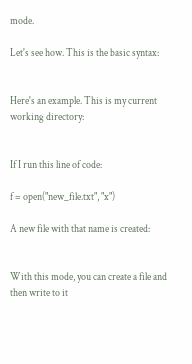mode.

Let's see how. This is the basic syntax:


Here's an example. This is my current working directory:


If I run this line of code:

f = open("new_file.txt", "x")

A new file with that name is created:


With this mode, you can create a file and then write to it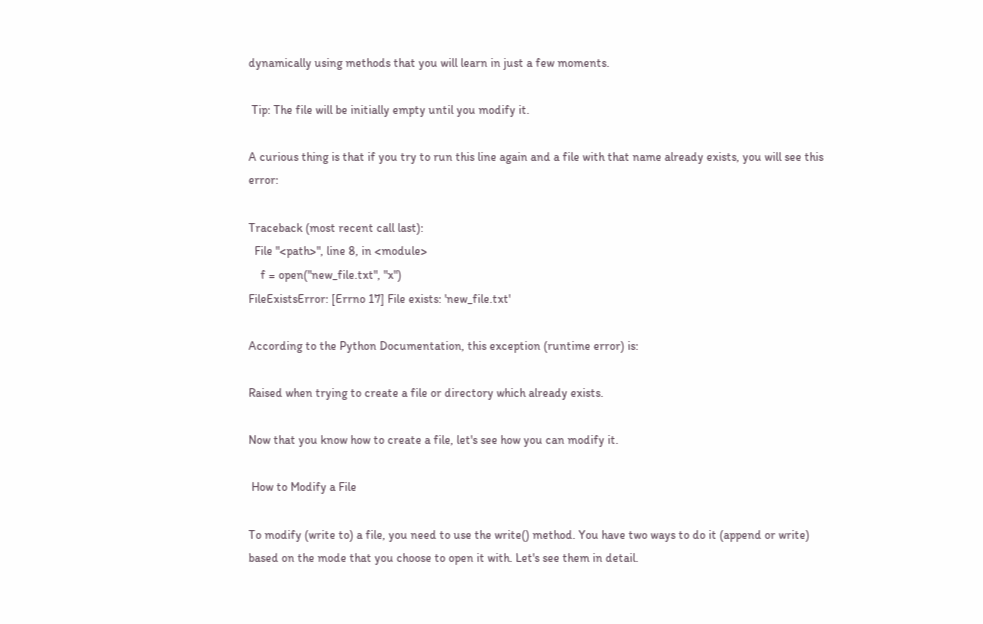dynamically using methods that you will learn in just a few moments.

 Tip: The file will be initially empty until you modify it.

A curious thing is that if you try to run this line again and a file with that name already exists, you will see this error:

Traceback (most recent call last):
  File "<path>", line 8, in <module>
    f = open("new_file.txt", "x")
FileExistsError: [Errno 17] File exists: 'new_file.txt'

According to the Python Documentation, this exception (runtime error) is:

Raised when trying to create a file or directory which already exists.

Now that you know how to create a file, let's see how you can modify it.

 How to Modify a File

To modify (write to) a file, you need to use the write() method. You have two ways to do it (append or write) based on the mode that you choose to open it with. Let's see them in detail.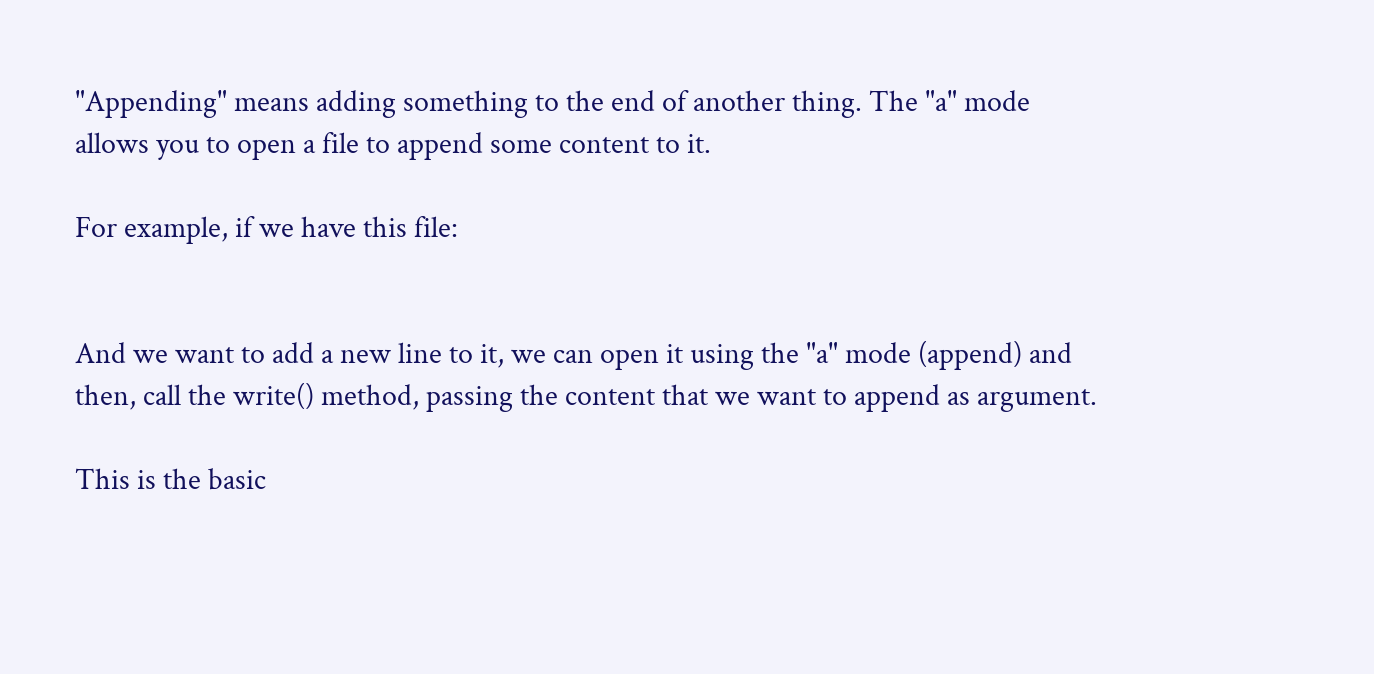"Appending" means adding something to the end of another thing. The "a" mode allows you to open a file to append some content to it.

For example, if we have this file:


And we want to add a new line to it, we can open it using the "a" mode (append) and then, call the write() method, passing the content that we want to append as argument.

This is the basic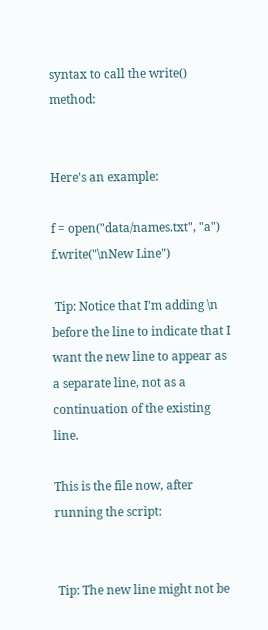syntax to call the write() method:


Here's an example:

f = open("data/names.txt", "a")
f.write("\nNew Line")

 Tip: Notice that I'm adding \n before the line to indicate that I want the new line to appear as a separate line, not as a continuation of the existing line.

This is the file now, after running the script:


 Tip: The new line might not be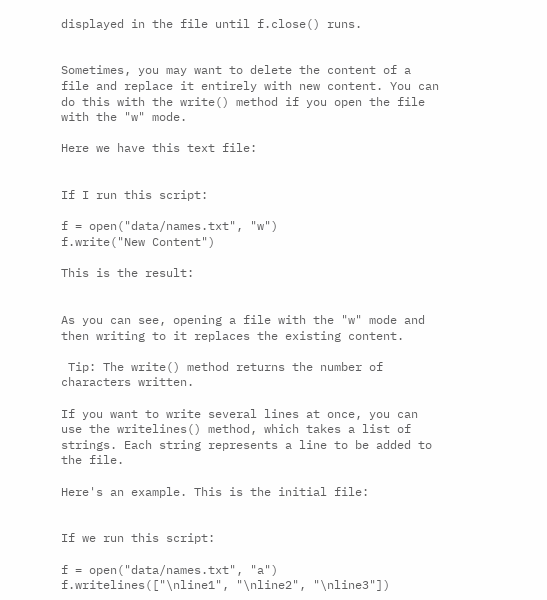displayed in the file until f.close() runs.


Sometimes, you may want to delete the content of a file and replace it entirely with new content. You can do this with the write() method if you open the file with the "w" mode.

Here we have this text file:


If I run this script:

f = open("data/names.txt", "w")
f.write("New Content")

This is the result:


As you can see, opening a file with the "w" mode and then writing to it replaces the existing content.

 Tip: The write() method returns the number of characters written.

If you want to write several lines at once, you can use the writelines() method, which takes a list of strings. Each string represents a line to be added to the file.

Here's an example. This is the initial file:


If we run this script:

f = open("data/names.txt", "a")
f.writelines(["\nline1", "\nline2", "\nline3"])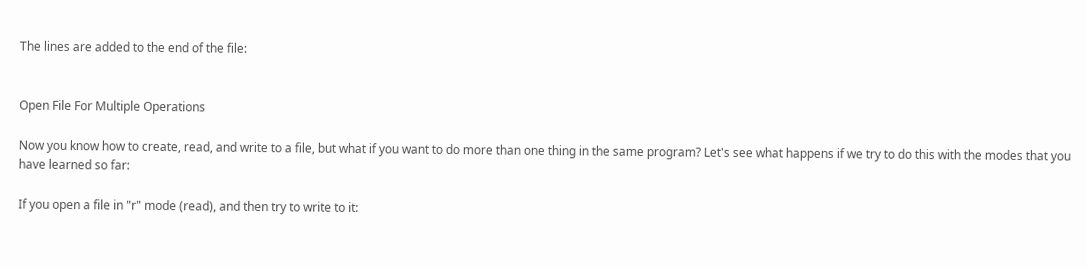The lines are added to the end of the file:


Open File For Multiple Operations

Now you know how to create, read, and write to a file, but what if you want to do more than one thing in the same program? Let's see what happens if we try to do this with the modes that you have learned so far:

If you open a file in "r" mode (read), and then try to write to it: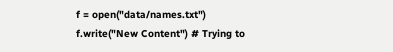f = open("data/names.txt")
f.write("New Content") # Trying to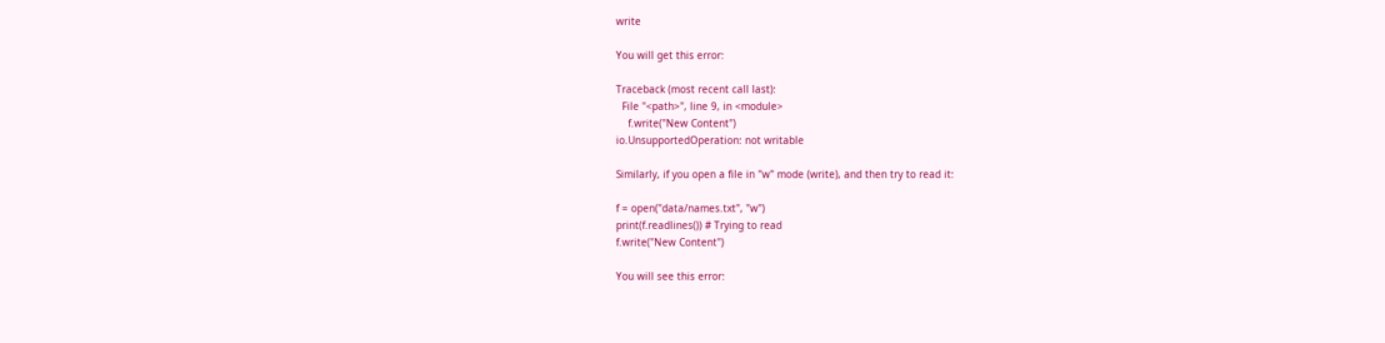write

You will get this error:

Traceback (most recent call last):
  File "<path>", line 9, in <module>
    f.write("New Content")
io.UnsupportedOperation: not writable

Similarly, if you open a file in "w" mode (write), and then try to read it:

f = open("data/names.txt", "w")
print(f.readlines()) # Trying to read
f.write("New Content")

You will see this error: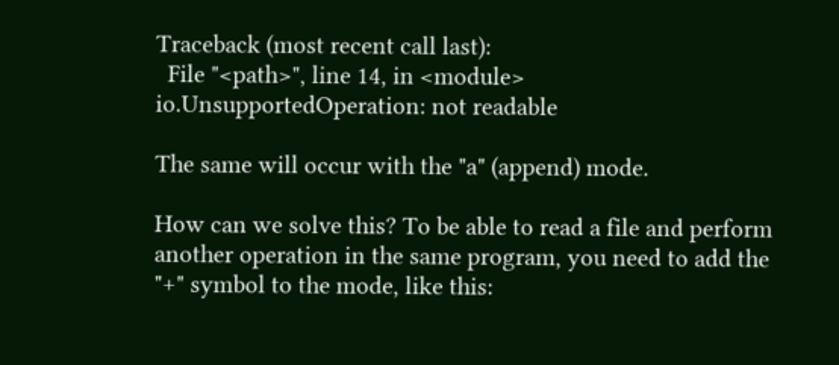Traceback (most recent call last):
  File "<path>", line 14, in <module>
io.UnsupportedOperation: not readable

The same will occur with the "a" (append) mode.

How can we solve this? To be able to read a file and perform another operation in the same program, you need to add the "+" symbol to the mode, like this: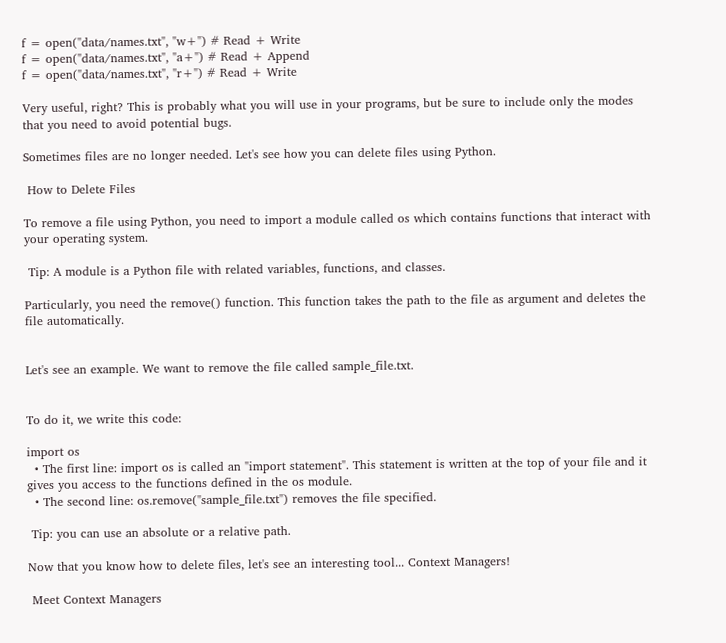f = open("data/names.txt", "w+") # Read + Write
f = open("data/names.txt", "a+") # Read + Append
f = open("data/names.txt", "r+") # Read + Write

Very useful, right? This is probably what you will use in your programs, but be sure to include only the modes that you need to avoid potential bugs.

Sometimes files are no longer needed. Let's see how you can delete files using Python.

 How to Delete Files

To remove a file using Python, you need to import a module called os which contains functions that interact with your operating system.

 Tip: A module is a Python file with related variables, functions, and classes.

Particularly, you need the remove() function. This function takes the path to the file as argument and deletes the file automatically.


Let's see an example. We want to remove the file called sample_file.txt.


To do it, we write this code:

import os
  • The first line: import os is called an "import statement". This statement is written at the top of your file and it gives you access to the functions defined in the os module.
  • The second line: os.remove("sample_file.txt") removes the file specified.

 Tip: you can use an absolute or a relative path.

Now that you know how to delete files, let's see an interesting tool... Context Managers!

 Meet Context Managers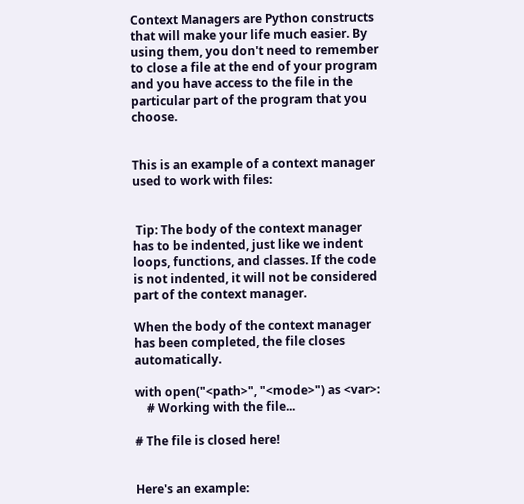Context Managers are Python constructs that will make your life much easier. By using them, you don't need to remember to close a file at the end of your program and you have access to the file in the particular part of the program that you choose.


This is an example of a context manager used to work with files:


 Tip: The body of the context manager has to be indented, just like we indent loops, functions, and classes. If the code is not indented, it will not be considered part of the context manager.

When the body of the context manager has been completed, the file closes automatically.

with open("<path>", "<mode>") as <var>:
    # Working with the file...

# The file is closed here!


Here's an example: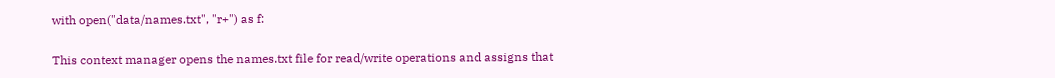with open("data/names.txt", "r+") as f:

This context manager opens the names.txt file for read/write operations and assigns that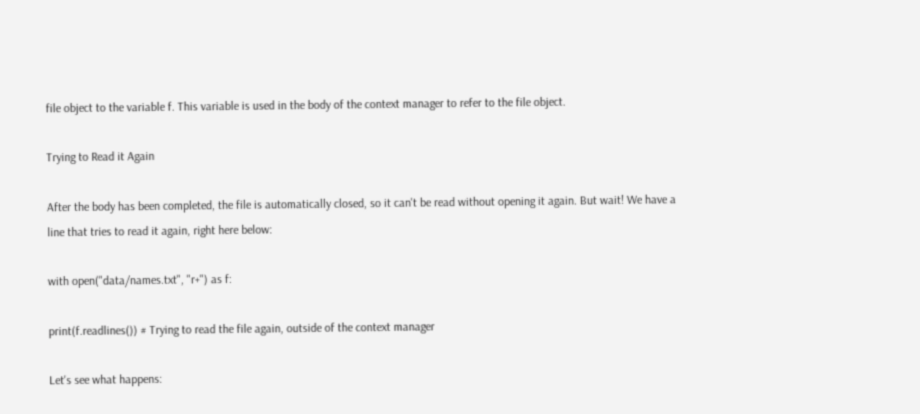file object to the variable f. This variable is used in the body of the context manager to refer to the file object.

Trying to Read it Again

After the body has been completed, the file is automatically closed, so it can't be read without opening it again. But wait! We have a line that tries to read it again, right here below:

with open("data/names.txt", "r+") as f:

print(f.readlines()) # Trying to read the file again, outside of the context manager

Let's see what happens: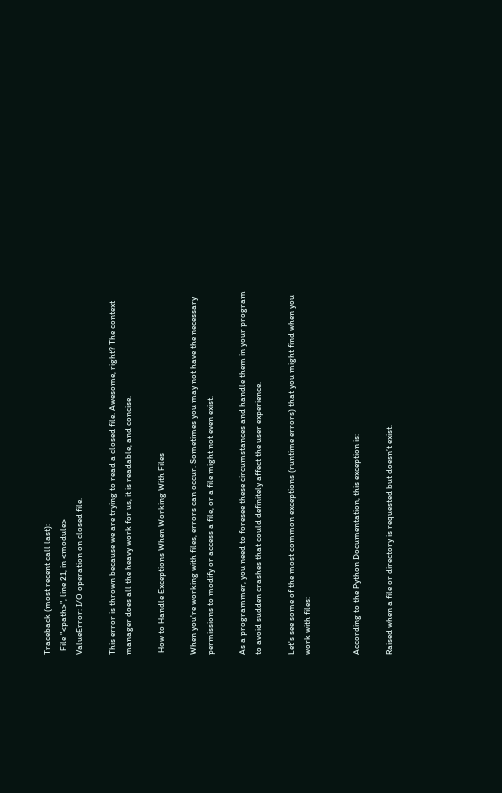Traceback (most recent call last):
  File "<path>", line 21, in <module>
ValueError: I/O operation on closed file.

This error is thrown because we are trying to read a closed file. Awesome, right? The context manager does all the heavy work for us, it is readable, and concise.

 How to Handle Exceptions When Working With Files

When you're working with files, errors can occur. Sometimes you may not have the necessary permissions to modify or access a file, or a file might not even exist.

As a programmer, you need to foresee these circumstances and handle them in your program to avoid sudden crashes that could definitely affect the user experience.

Let's see some of the most common exceptions (runtime errors) that you might find when you work with files:


According to the Python Documentation, this exception is:

Raised when a file or directory is requested but doesn’t exist.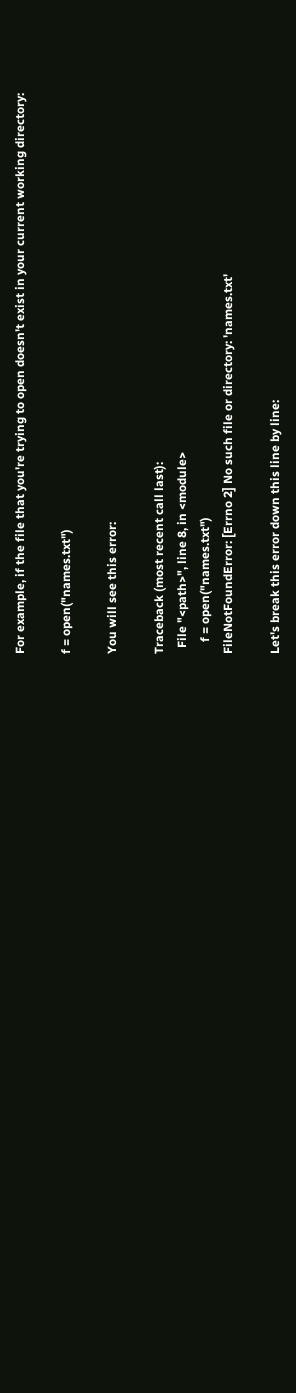For example, if the file that you're trying to open doesn't exist in your current working directory:

f = open("names.txt")

You will see this error:

Traceback (most recent call last):
  File "<path>", line 8, in <module>
    f = open("names.txt")
FileNotFoundError: [Errno 2] No such file or directory: 'names.txt'

Let's break this error down this line by line: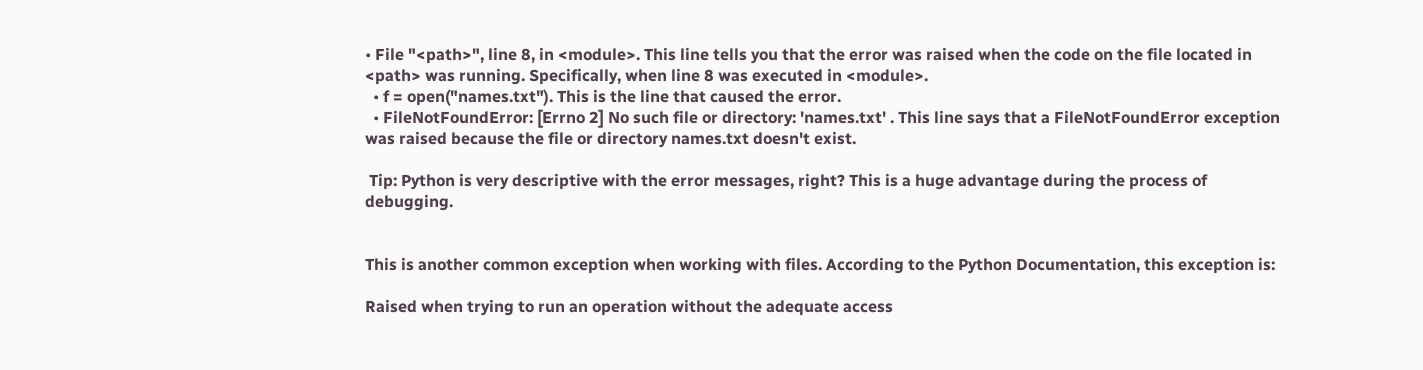• File "<path>", line 8, in <module>. This line tells you that the error was raised when the code on the file located in <path> was running. Specifically, when line 8 was executed in <module>.
  • f = open("names.txt"). This is the line that caused the error.
  • FileNotFoundError: [Errno 2] No such file or directory: 'names.txt' . This line says that a FileNotFoundError exception was raised because the file or directory names.txt doesn't exist.

 Tip: Python is very descriptive with the error messages, right? This is a huge advantage during the process of debugging.


This is another common exception when working with files. According to the Python Documentation, this exception is:

Raised when trying to run an operation without the adequate access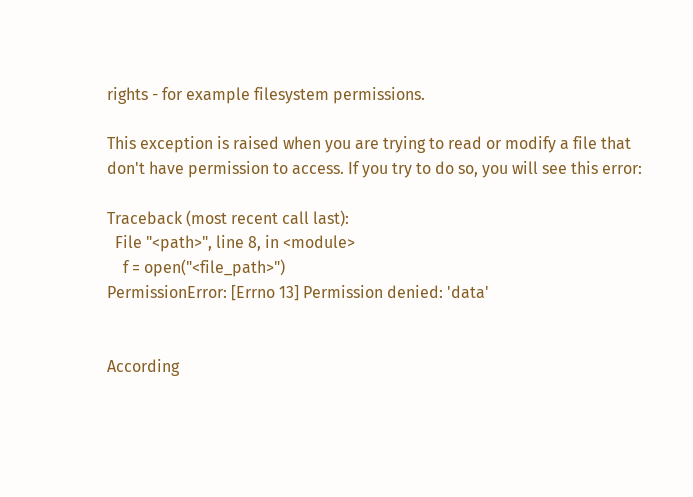rights - for example filesystem permissions.

This exception is raised when you are trying to read or modify a file that don't have permission to access. If you try to do so, you will see this error:

Traceback (most recent call last):
  File "<path>", line 8, in <module>
    f = open("<file_path>")
PermissionError: [Errno 13] Permission denied: 'data'


According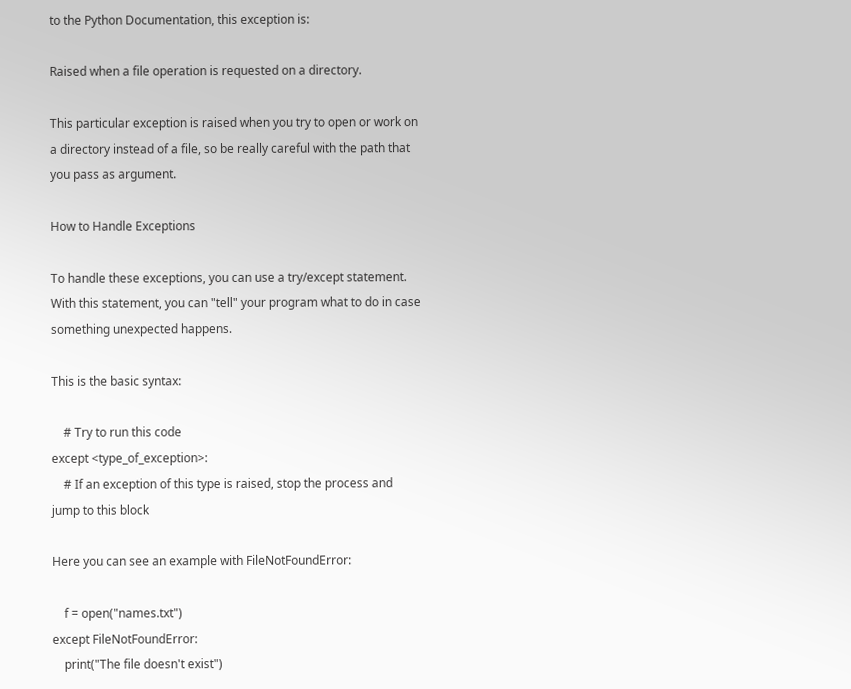to the Python Documentation, this exception is:

Raised when a file operation is requested on a directory.

This particular exception is raised when you try to open or work on a directory instead of a file, so be really careful with the path that you pass as argument.

How to Handle Exceptions

To handle these exceptions, you can use a try/except statement. With this statement, you can "tell" your program what to do in case something unexpected happens.

This is the basic syntax:

    # Try to run this code
except <type_of_exception>:
    # If an exception of this type is raised, stop the process and jump to this block

Here you can see an example with FileNotFoundError:

    f = open("names.txt")
except FileNotFoundError:
    print("The file doesn't exist")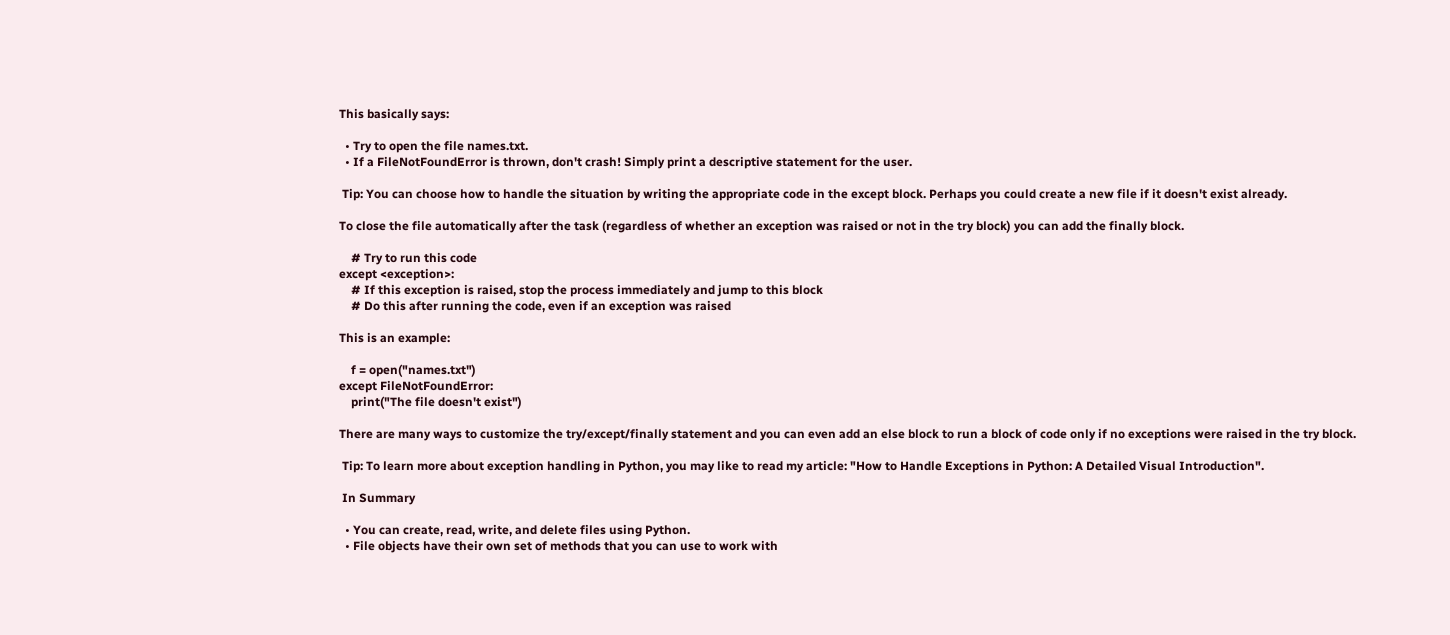This basically says:

  • Try to open the file names.txt.
  • If a FileNotFoundError is thrown, don't crash! Simply print a descriptive statement for the user.

 Tip: You can choose how to handle the situation by writing the appropriate code in the except block. Perhaps you could create a new file if it doesn't exist already.

To close the file automatically after the task (regardless of whether an exception was raised or not in the try block) you can add the finally block.

    # Try to run this code
except <exception>:
    # If this exception is raised, stop the process immediately and jump to this block
    # Do this after running the code, even if an exception was raised

This is an example:

    f = open("names.txt")
except FileNotFoundError:
    print("The file doesn't exist")

There are many ways to customize the try/except/finally statement and you can even add an else block to run a block of code only if no exceptions were raised in the try block.

 Tip: To learn more about exception handling in Python, you may like to read my article: "How to Handle Exceptions in Python: A Detailed Visual Introduction".

 In Summary

  • You can create, read, write, and delete files using Python.
  • File objects have their own set of methods that you can use to work with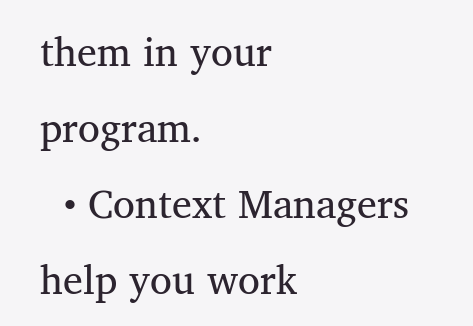them in your program.
  • Context Managers help you work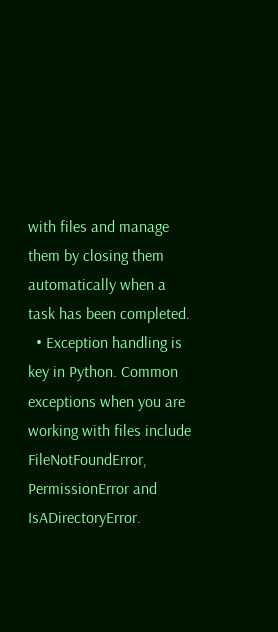with files and manage them by closing them automatically when a task has been completed.
  • Exception handling is key in Python. Common exceptions when you are working with files include FileNotFoundError, PermissionError and IsADirectoryError.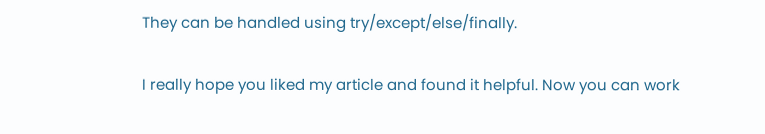They can be handled using try/except/else/finally.

I really hope you liked my article and found it helpful. Now you can work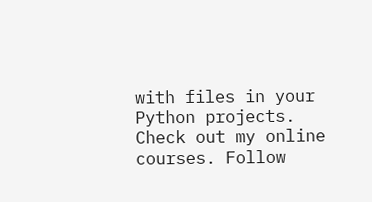with files in your Python projects. Check out my online courses. Follow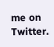me on Twitter.